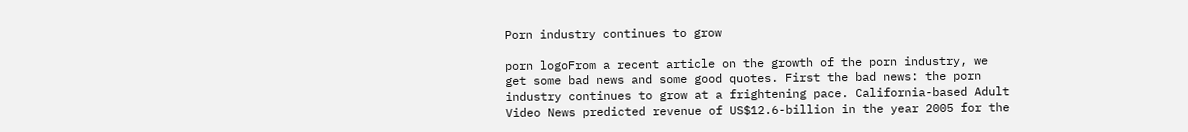Porn industry continues to grow

porn logoFrom a recent article on the growth of the porn industry, we get some bad news and some good quotes. First the bad news: the porn industry continues to grow at a frightening pace. California-based Adult Video News predicted revenue of US$12.6-billion in the year 2005 for the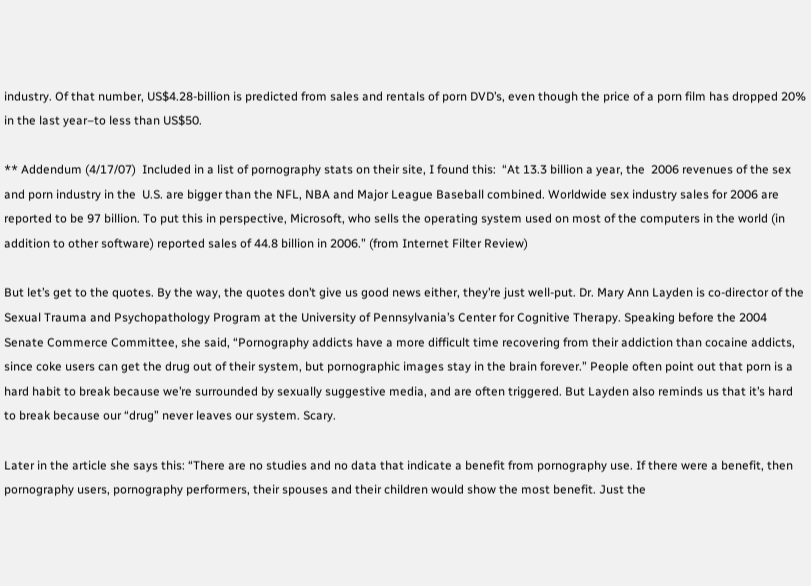industry. Of that number, US$4.28-billion is predicted from sales and rentals of porn DVD’s, even though the price of a porn film has dropped 20% in the last year–to less than US$50.

** Addendum (4/17/07)  Included in a list of pornography stats on their site, I found this:  “At 13.3 billion a year, the  2006 revenues of the sex and porn industry in the  U.S. are bigger than the NFL, NBA and Major League Baseball combined. Worldwide sex industry sales for 2006 are reported to be 97 billion. To put this in perspective, Microsoft, who sells the operating system used on most of the computers in the world (in addition to other software) reported sales of 44.8 billion in 2006.” (from Internet Filter Review)

But let’s get to the quotes. By the way, the quotes don’t give us good news either, they’re just well-put. Dr. Mary Ann Layden is co-director of the Sexual Trauma and Psychopathology Program at the University of Pennsylvania’s Center for Cognitive Therapy. Speaking before the 2004 Senate Commerce Committee, she said, “Pornography addicts have a more difficult time recovering from their addiction than cocaine addicts, since coke users can get the drug out of their system, but pornographic images stay in the brain forever.” People often point out that porn is a hard habit to break because we’re surrounded by sexually suggestive media, and are often triggered. But Layden also reminds us that it’s hard to break because our “drug” never leaves our system. Scary.

Later in the article she says this: “There are no studies and no data that indicate a benefit from pornography use. If there were a benefit, then pornography users, pornography performers, their spouses and their children would show the most benefit. Just the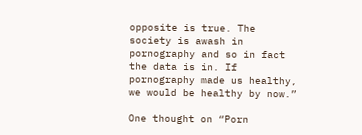opposite is true. The society is awash in pornography and so in fact the data is in. If pornography made us healthy, we would be healthy by now.”

One thought on “Porn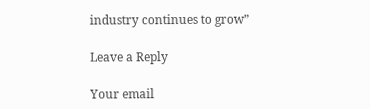industry continues to grow”

Leave a Reply

Your email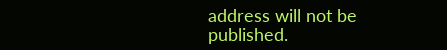address will not be published.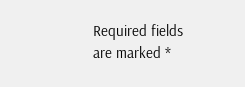Required fields are marked *